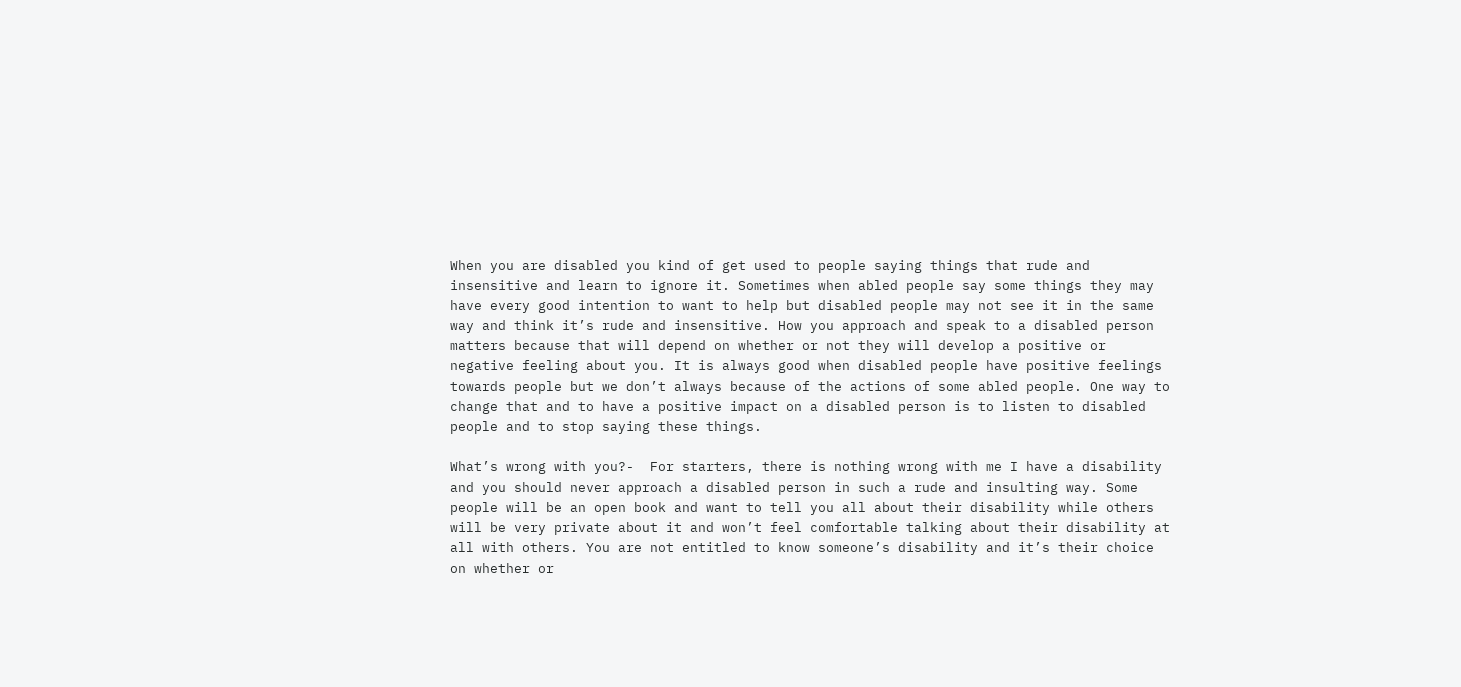When you are disabled you kind of get used to people saying things that rude and insensitive and learn to ignore it. Sometimes when abled people say some things they may have every good intention to want to help but disabled people may not see it in the same way and think it’s rude and insensitive. How you approach and speak to a disabled person matters because that will depend on whether or not they will develop a positive or negative feeling about you. It is always good when disabled people have positive feelings towards people but we don’t always because of the actions of some abled people. One way to change that and to have a positive impact on a disabled person is to listen to disabled people and to stop saying these things.

What’s wrong with you?-  For starters, there is nothing wrong with me I have a disability and you should never approach a disabled person in such a rude and insulting way. Some people will be an open book and want to tell you all about their disability while others will be very private about it and won’t feel comfortable talking about their disability at all with others. You are not entitled to know someone’s disability and it’s their choice on whether or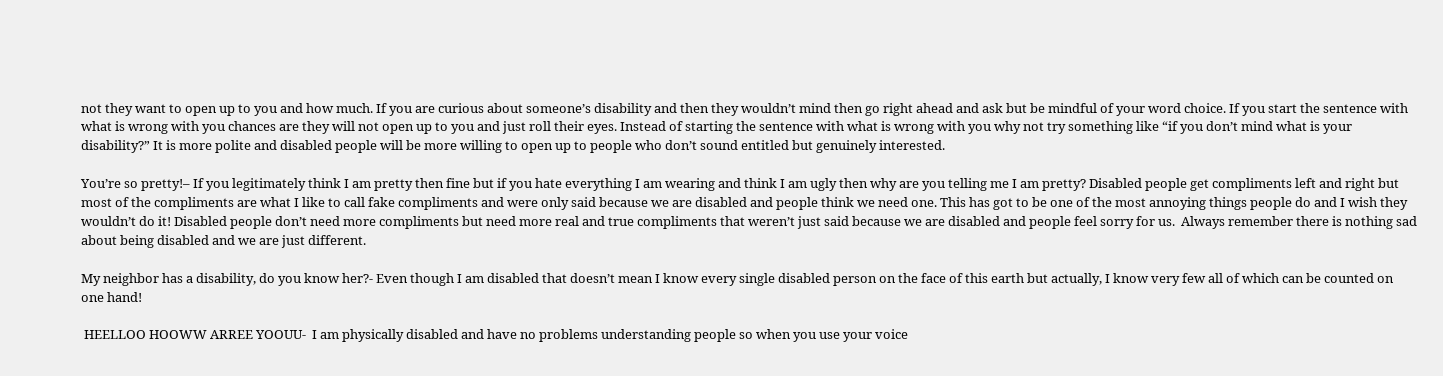not they want to open up to you and how much. If you are curious about someone’s disability and then they wouldn’t mind then go right ahead and ask but be mindful of your word choice. If you start the sentence with what is wrong with you chances are they will not open up to you and just roll their eyes. Instead of starting the sentence with what is wrong with you why not try something like “if you don’t mind what is your disability?” It is more polite and disabled people will be more willing to open up to people who don’t sound entitled but genuinely interested.

You’re so pretty!– If you legitimately think I am pretty then fine but if you hate everything I am wearing and think I am ugly then why are you telling me I am pretty? Disabled people get compliments left and right but most of the compliments are what I like to call fake compliments and were only said because we are disabled and people think we need one. This has got to be one of the most annoying things people do and I wish they wouldn’t do it! Disabled people don’t need more compliments but need more real and true compliments that weren’t just said because we are disabled and people feel sorry for us.  Always remember there is nothing sad about being disabled and we are just different.

My neighbor has a disability, do you know her?- Even though I am disabled that doesn’t mean I know every single disabled person on the face of this earth but actually, I know very few all of which can be counted on one hand!

 HEELLOO HOOWW ARREE YOOUU-  I am physically disabled and have no problems understanding people so when you use your voice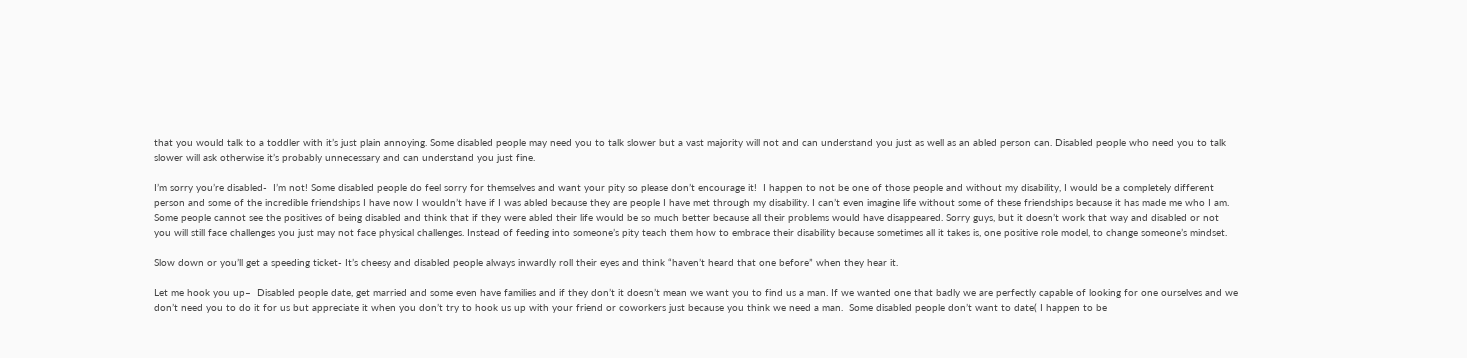that you would talk to a toddler with it’s just plain annoying. Some disabled people may need you to talk slower but a vast majority will not and can understand you just as well as an abled person can. Disabled people who need you to talk slower will ask otherwise it’s probably unnecessary and can understand you just fine.

I’m sorry you’re disabled-  I’m not! Some disabled people do feel sorry for themselves and want your pity so please don’t encourage it!  I happen to not be one of those people and without my disability, I would be a completely different person and some of the incredible friendships I have now I wouldn’t have if I was abled because they are people I have met through my disability. I can’t even imagine life without some of these friendships because it has made me who I am.  Some people cannot see the positives of being disabled and think that if they were abled their life would be so much better because all their problems would have disappeared. Sorry guys, but it doesn’t work that way and disabled or not you will still face challenges you just may not face physical challenges. Instead of feeding into someone’s pity teach them how to embrace their disability because sometimes all it takes is, one positive role model, to change someone’s mindset.

Slow down or you’ll get a speeding ticket- It’s cheesy and disabled people always inwardly roll their eyes and think “haven’t heard that one before” when they hear it.

Let me hook you up–  Disabled people date, get married and some even have families and if they don’t it doesn’t mean we want you to find us a man. If we wanted one that badly we are perfectly capable of looking for one ourselves and we don’t need you to do it for us but appreciate it when you don’t try to hook us up with your friend or coworkers just because you think we need a man.  Some disabled people don’t want to date( I happen to be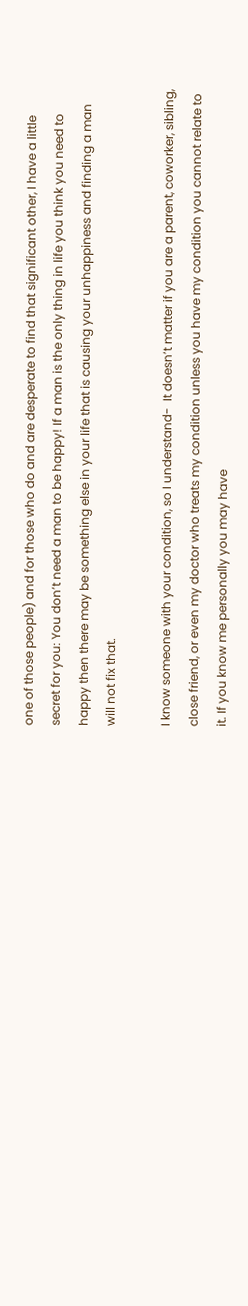one of those people) and for those who do and are desperate to find that significant other, I have a little secret for you: You don’t need a man to be happy! If a man is the only thing in life you think you need to happy then there may be something else in your life that is causing your unhappiness and finding a man will not fix that.

I know someone with your condition, so I understand-  It doesn’t matter if you are a parent, coworker, sibling, close friend, or even my doctor who treats my condition unless you have my condition you cannot relate to it. If you know me personally you may have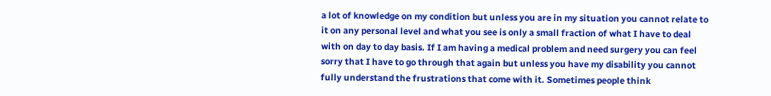a lot of knowledge on my condition but unless you are in my situation you cannot relate to it on any personal level and what you see is only a small fraction of what I have to deal with on day to day basis. If I am having a medical problem and need surgery you can feel sorry that I have to go through that again but unless you have my disability you cannot fully understand the frustrations that come with it. Sometimes people think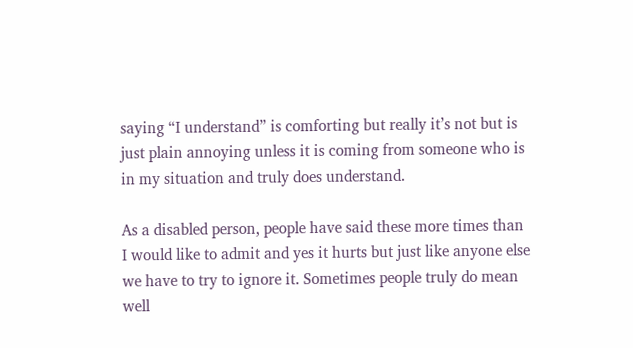saying “I understand” is comforting but really it’s not but is just plain annoying unless it is coming from someone who is in my situation and truly does understand.

As a disabled person, people have said these more times than I would like to admit and yes it hurts but just like anyone else we have to try to ignore it. Sometimes people truly do mean well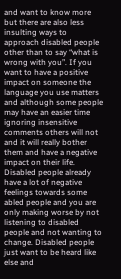and want to know more but there are also less insulting ways to approach disabled people other than to say “what is wrong with you”. If you want to have a positive impact on someone the language you use matters and although some people may have an easier time ignoring insensitive comments others will not and it will really bother them and have a negative impact on their life. Disabled people already have a lot of negative feelings towards some abled people and you are only making worse by not listening to disabled people and not wanting to change. Disabled people just want to be heard like else and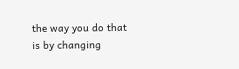the way you do that is by changing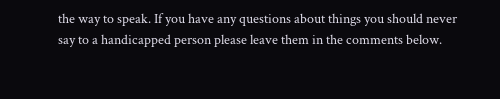the way to speak. If you have any questions about things you should never say to a handicapped person please leave them in the comments below.